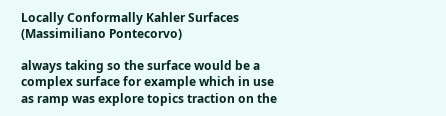Locally Conformally Kahler Surfaces (Massimiliano Pontecorvo)

always taking so the surface would be a complex surface for example which in use as ramp was explore topics traction on the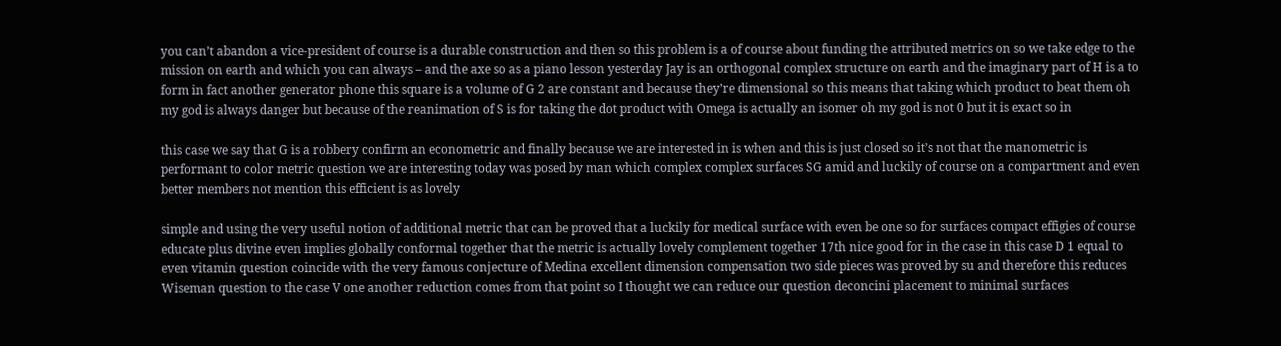you can’t abandon a vice-president of course is a durable construction and then so this problem is a of course about funding the attributed metrics on so we take edge to the mission on earth and which you can always – and the axe so as a piano lesson yesterday Jay is an orthogonal complex structure on earth and the imaginary part of H is a to form in fact another generator phone this square is a volume of G 2 are constant and because they’re dimensional so this means that taking which product to beat them oh my god is always danger but because of the reanimation of S is for taking the dot product with Omega is actually an isomer oh my god is not 0 but it is exact so in

this case we say that G is a robbery confirm an econometric and finally because we are interested in is when and this is just closed so it’s not that the manometric is performant to color metric question we are interesting today was posed by man which complex complex surfaces SG amid and luckily of course on a compartment and even better members not mention this efficient is as lovely

simple and using the very useful notion of additional metric that can be proved that a luckily for medical surface with even be one so for surfaces compact effigies of course educate plus divine even implies globally conformal together that the metric is actually lovely complement together 17th nice good for in the case in this case D 1 equal to even vitamin question coincide with the very famous conjecture of Medina excellent dimension compensation two side pieces was proved by su and therefore this reduces Wiseman question to the case V one another reduction comes from that point so I thought we can reduce our question deconcini placement to minimal surfaces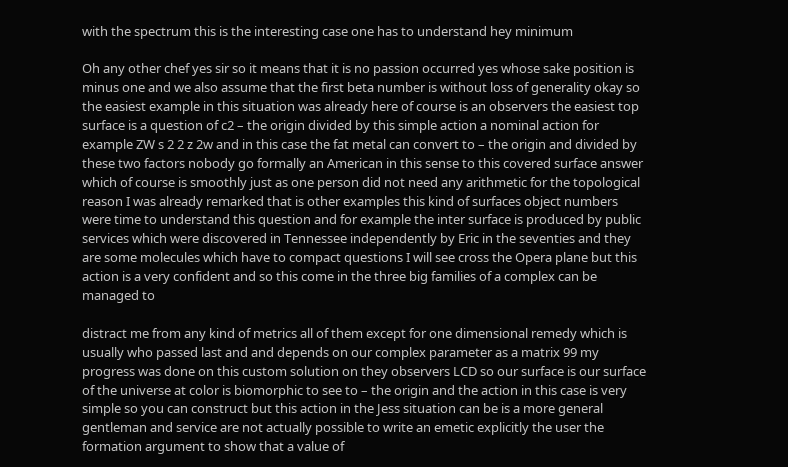with the spectrum this is the interesting case one has to understand hey minimum

Oh any other chef yes sir so it means that it is no passion occurred yes whose sake position is minus one and we also assume that the first beta number is without loss of generality okay so the easiest example in this situation was already here of course is an observers the easiest top surface is a question of c2 – the origin divided by this simple action a nominal action for example ZW s 2 2 z 2w and in this case the fat metal can convert to – the origin and divided by these two factors nobody go formally an American in this sense to this covered surface answer which of course is smoothly just as one person did not need any arithmetic for the topological reason I was already remarked that is other examples this kind of surfaces object numbers were time to understand this question and for example the inter surface is produced by public services which were discovered in Tennessee independently by Eric in the seventies and they are some molecules which have to compact questions I will see cross the Opera plane but this action is a very confident and so this come in the three big families of a complex can be managed to

distract me from any kind of metrics all of them except for one dimensional remedy which is usually who passed last and and depends on our complex parameter as a matrix 99 my progress was done on this custom solution on they observers LCD so our surface is our surface of the universe at color is biomorphic to see to – the origin and the action in this case is very simple so you can construct but this action in the Jess situation can be is a more general gentleman and service are not actually possible to write an emetic explicitly the user the formation argument to show that a value of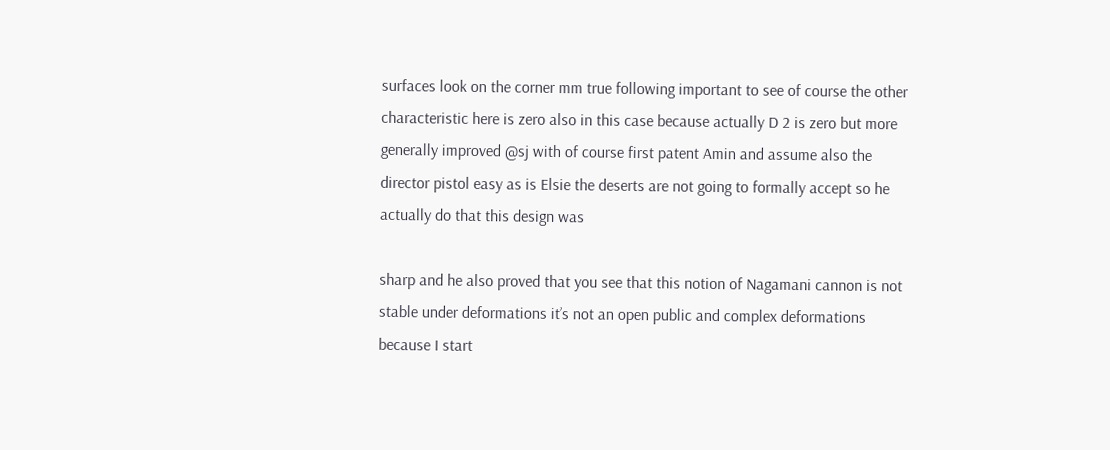surfaces look on the corner mm true following important to see of course the other characteristic here is zero also in this case because actually D 2 is zero but more generally improved @sj with of course first patent Amin and assume also the director pistol easy as is Elsie the deserts are not going to formally accept so he actually do that this design was

sharp and he also proved that you see that this notion of Nagamani cannon is not stable under deformations it’s not an open public and complex deformations because I start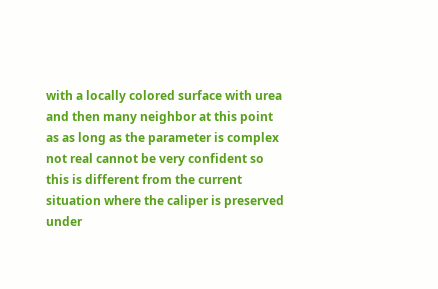with a locally colored surface with urea and then many neighbor at this point as as long as the parameter is complex not real cannot be very confident so this is different from the current situation where the caliper is preserved under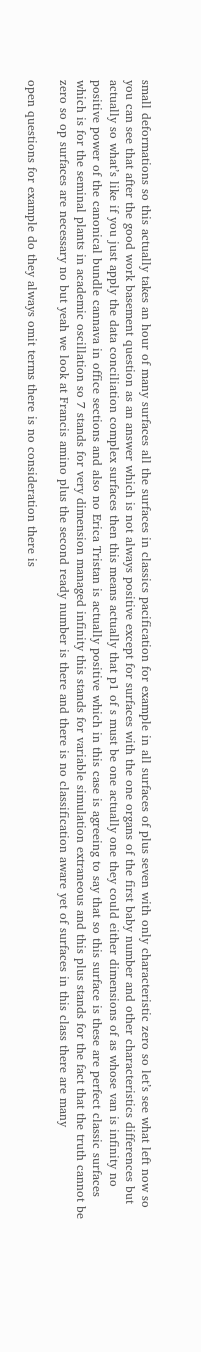small deformations so this actually takes an hour of many surfaces all the surfaces in classics pacification for example in all surfaces of plus seven with only characteristic zero so let’s see what left now so you can see that after the good work basement question as an answer which is not always positive except for surfaces with the one organs of the first baby number and other characteristics differences but actually so what’s like if you just apply the data conciliation complex surfaces then this means actually that p1 of s must be one actually one they could either dimensions of as whose van is infinity no positive power of the canonical bundle cannava in office sections and also no Erica Tristan is actually positive which in this case is agreeing to say that so this surface is these are perfect classic surfaces which is for the seminal plants in academic oscillation so 7 stands for very dimension managed infinity this stands for variable simulation extraneous and this plus stands for the fact that the truth cannot be zero so op surfaces are necessary no but yeah we look at Francis amino plus the second ready number is there and there is no classification aware yet of surfaces in this class there are many

open questions for example do they always omit terms there is no consideration there is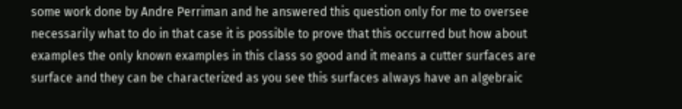some work done by Andre Perriman and he answered this question only for me to oversee necessarily what to do in that case it is possible to prove that this occurred but how about examples the only known examples in this class so good and it means a cutter surfaces are surface and they can be characterized as you see this surfaces always have an algebraic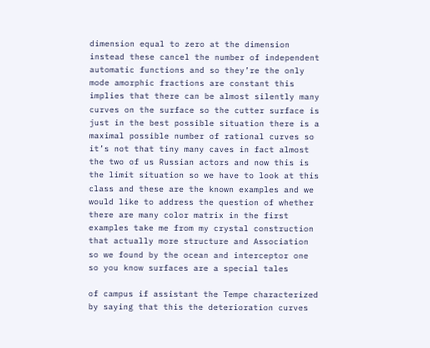dimension equal to zero at the dimension instead these cancel the number of independent automatic functions and so they’re the only mode amorphic fractions are constant this implies that there can be almost silently many curves on the surface so the cutter surface is just in the best possible situation there is a maximal possible number of rational curves so it’s not that tiny many caves in fact almost the two of us Russian actors and now this is the limit situation so we have to look at this class and these are the known examples and we would like to address the question of whether there are many color matrix in the first examples take me from my crystal construction that actually more structure and Association so we found by the ocean and interceptor one so you know surfaces are a special tales

of campus if assistant the Tempe characterized by saying that this the deterioration curves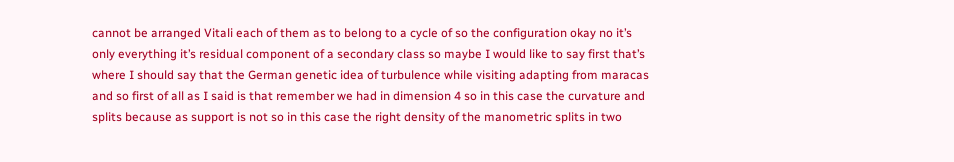cannot be arranged Vitali each of them as to belong to a cycle of so the configuration okay no it’s only everything it’s residual component of a secondary class so maybe I would like to say first that’s where I should say that the German genetic idea of turbulence while visiting adapting from maracas and so first of all as I said is that remember we had in dimension 4 so in this case the curvature and splits because as support is not so in this case the right density of the manometric splits in two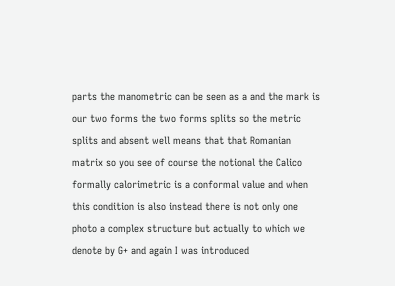parts the manometric can be seen as a and the mark is our two forms the two forms splits so the metric splits and absent well means that that Romanian matrix so you see of course the notional the Calico formally calorimetric is a conformal value and when this condition is also instead there is not only one photo a complex structure but actually to which we denote by G+ and again I was introduced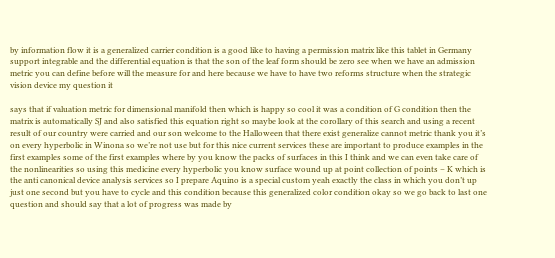by information flow it is a generalized carrier condition is a good like to having a permission matrix like this tablet in Germany support integrable and the differential equation is that the son of the leaf form should be zero see when we have an admission metric you can define before will the measure for and here because we have to have two reforms structure when the strategic vision device my question it

says that if valuation metric for dimensional manifold then which is happy so cool it was a condition of G condition then the matrix is automatically SJ and also satisfied this equation right so maybe look at the corollary of this search and using a recent result of our country were carried and our son welcome to the Halloween that there exist generalize cannot metric thank you it’s on every hyperbolic in Winona so we’re not use but for this nice current services these are important to produce examples in the first examples some of the first examples where by you know the packs of surfaces in this I think and we can even take care of the nonlinearities so using this medicine every hyperbolic you know surface wound up at point collection of points – K which is the anti canonical device analysis services so I prepare Aquino is a special custom yeah exactly the class in which you don’t up just one second but you have to cycle and this condition because this generalized color condition okay so we go back to last one question and should say that a lot of progress was made by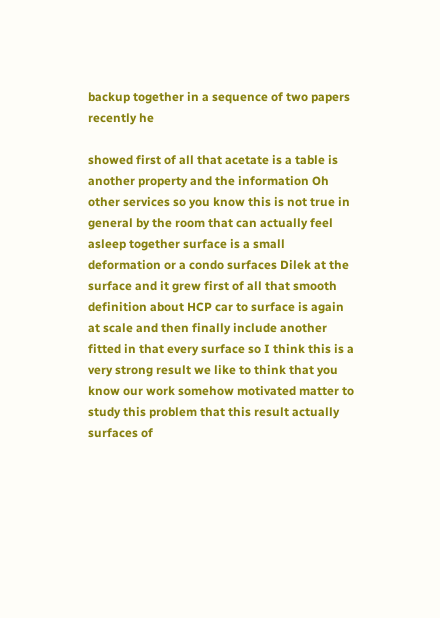backup together in a sequence of two papers recently he

showed first of all that acetate is a table is another property and the information Oh other services so you know this is not true in general by the room that can actually feel asleep together surface is a small deformation or a condo surfaces Dilek at the surface and it grew first of all that smooth definition about HCP car to surface is again at scale and then finally include another fitted in that every surface so I think this is a very strong result we like to think that you know our work somehow motivated matter to study this problem that this result actually surfaces of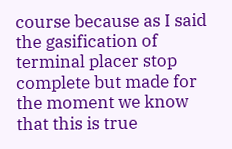course because as I said the gasification of terminal placer stop complete but made for the moment we know that this is true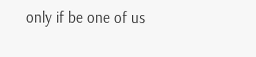only if be one of us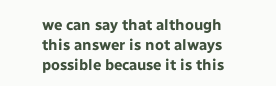we can say that although this answer is not always possible because it is this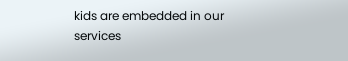kids are embedded in our services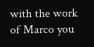with the work of Marco you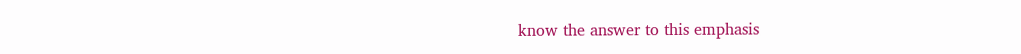know the answer to this emphasis